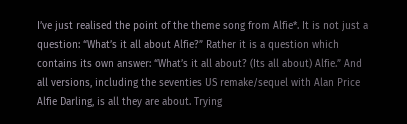I’ve just realised the point of the theme song from Alfie*. It is not just a question: “What’s it all about Alfie?” Rather it is a question which contains its own answer: “What’s it all about? (Its all about) Alfie.” And all versions, including the seventies US remake/sequel with Alan Price Alfie Darling, is all they are about. Trying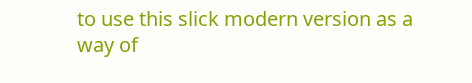to use this slick modern version as a way of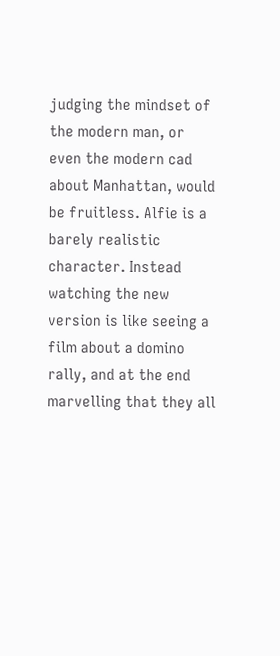judging the mindset of the modern man, or even the modern cad about Manhattan, would be fruitless. Alfie is a barely realistic character. Instead watching the new version is like seeing a film about a domino rally, and at the end marvelling that they all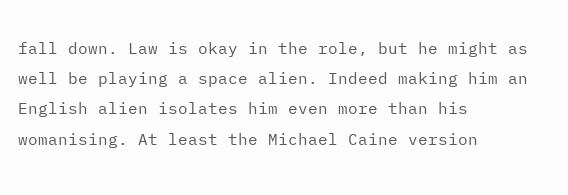fall down. Law is okay in the role, but he might as well be playing a space alien. Indeed making him an English alien isolates him even more than his womanising. At least the Michael Caine version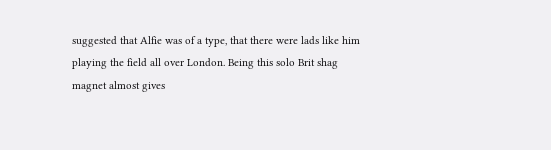suggested that Alfie was of a type, that there were lads like him playing the field all over London. Being this solo Brit shag magnet almost gives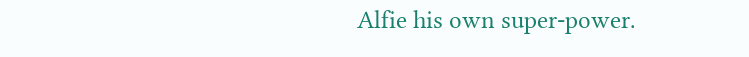Alfie his own super-power.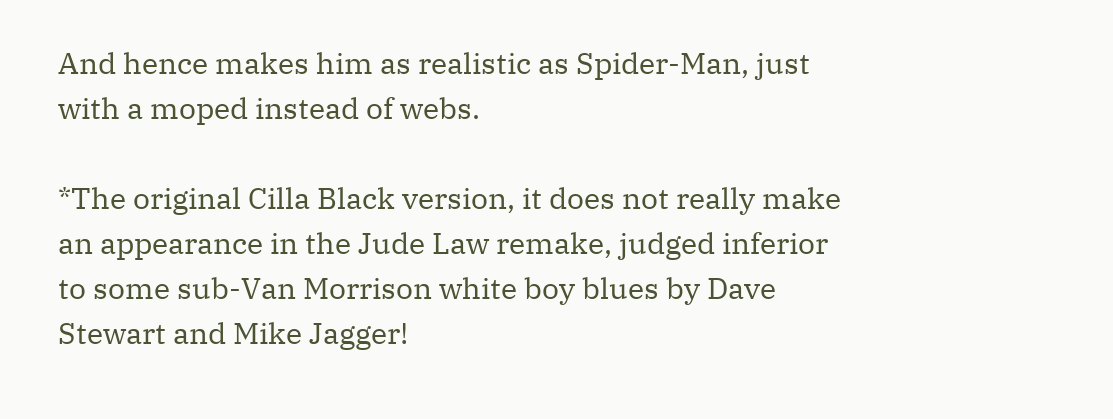And hence makes him as realistic as Spider-Man, just with a moped instead of webs.

*The original Cilla Black version, it does not really make an appearance in the Jude Law remake, judged inferior to some sub-Van Morrison white boy blues by Dave Stewart and Mike Jagger!